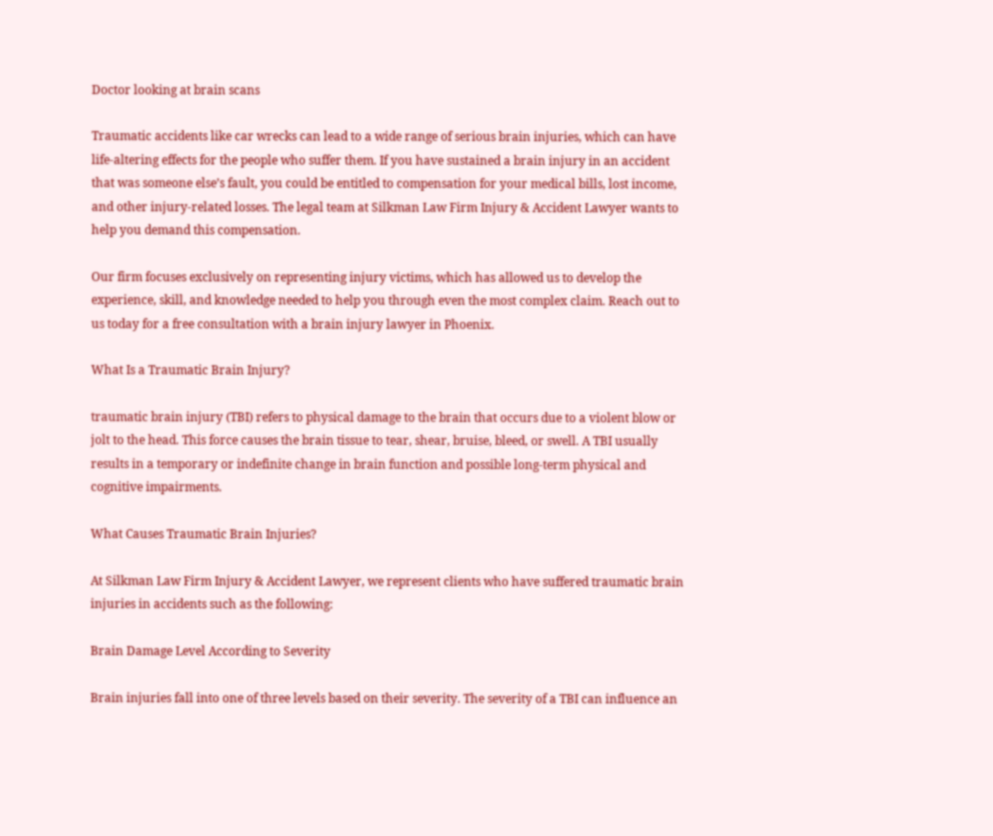Doctor looking at brain scans

Traumatic accidents like car wrecks can lead to a wide range of serious brain injuries, which can have life-altering effects for the people who suffer them. If you have sustained a brain injury in an accident that was someone else’s fault, you could be entitled to compensation for your medical bills, lost income, and other injury-related losses. The legal team at Silkman Law Firm Injury & Accident Lawyer wants to help you demand this compensation.

Our firm focuses exclusively on representing injury victims, which has allowed us to develop the experience, skill, and knowledge needed to help you through even the most complex claim. Reach out to us today for a free consultation with a brain injury lawyer in Phoenix.

What Is a Traumatic Brain Injury?

traumatic brain injury (TBI) refers to physical damage to the brain that occurs due to a violent blow or jolt to the head. This force causes the brain tissue to tear, shear, bruise, bleed, or swell. A TBI usually results in a temporary or indefinite change in brain function and possible long-term physical and cognitive impairments.

What Causes Traumatic Brain Injuries?

At Silkman Law Firm Injury & Accident Lawyer, we represent clients who have suffered traumatic brain injuries in accidents such as the following:

Brain Damage Level According to Severity

Brain injuries fall into one of three levels based on their severity. The severity of a TBI can influence an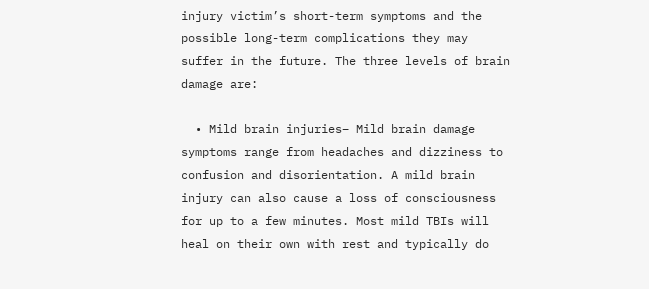injury victim’s short-term symptoms and the possible long-term complications they may suffer in the future. The three levels of brain damage are:

  • Mild brain injuries– Mild brain damage symptoms range from headaches and dizziness to confusion and disorientation. A mild brain injury can also cause a loss of consciousness for up to a few minutes. Most mild TBIs will heal on their own with rest and typically do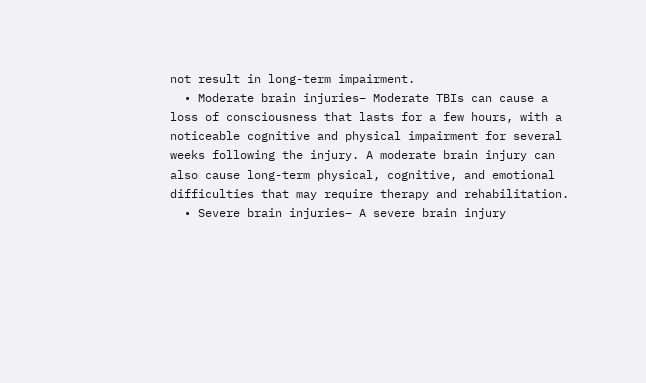not result in long-term impairment.
  • Moderate brain injuries– Moderate TBIs can cause a loss of consciousness that lasts for a few hours, with a noticeable cognitive and physical impairment for several weeks following the injury. A moderate brain injury can also cause long-term physical, cognitive, and emotional difficulties that may require therapy and rehabilitation.
  • Severe brain injuries– A severe brain injury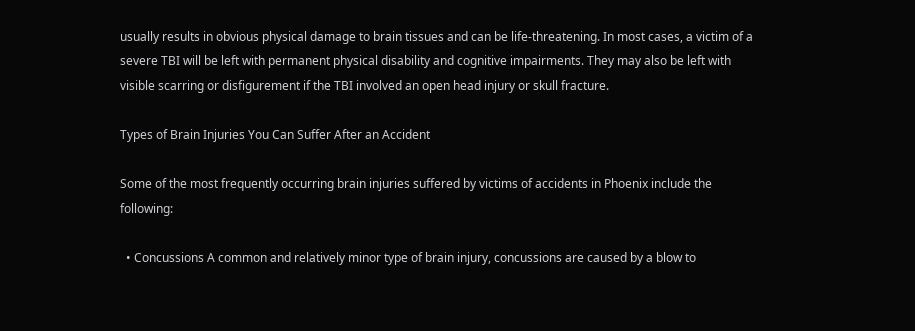usually results in obvious physical damage to brain tissues and can be life-threatening. In most cases, a victim of a severe TBI will be left with permanent physical disability and cognitive impairments. They may also be left with visible scarring or disfigurement if the TBI involved an open head injury or skull fracture.

Types of Brain Injuries You Can Suffer After an Accident

Some of the most frequently occurring brain injuries suffered by victims of accidents in Phoenix include the following:

  • Concussions A common and relatively minor type of brain injury, concussions are caused by a blow to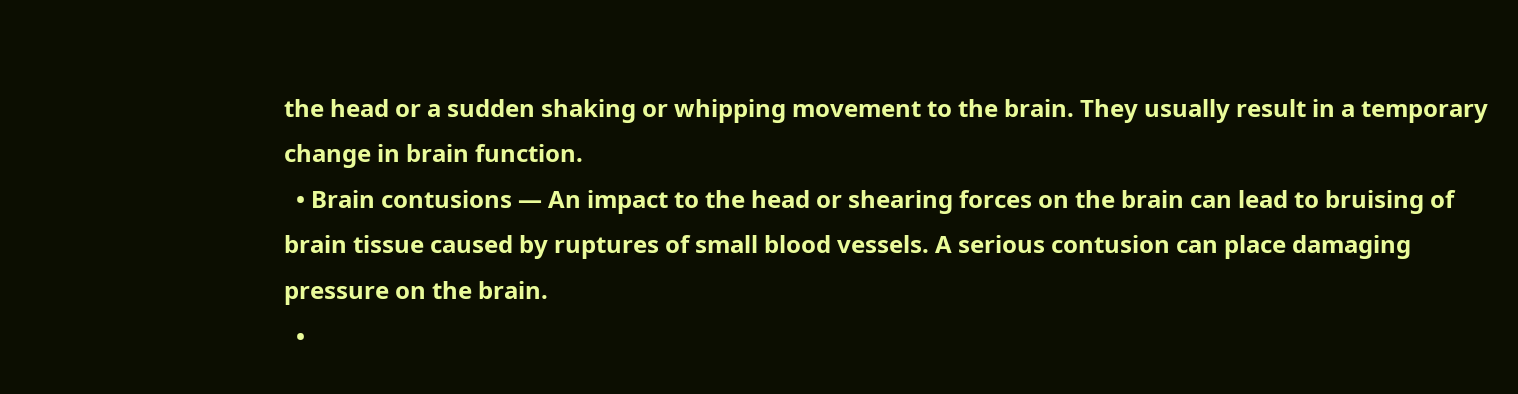the head or a sudden shaking or whipping movement to the brain. They usually result in a temporary change in brain function.
  • Brain contusions — An impact to the head or shearing forces on the brain can lead to bruising of brain tissue caused by ruptures of small blood vessels. A serious contusion can place damaging pressure on the brain.
  •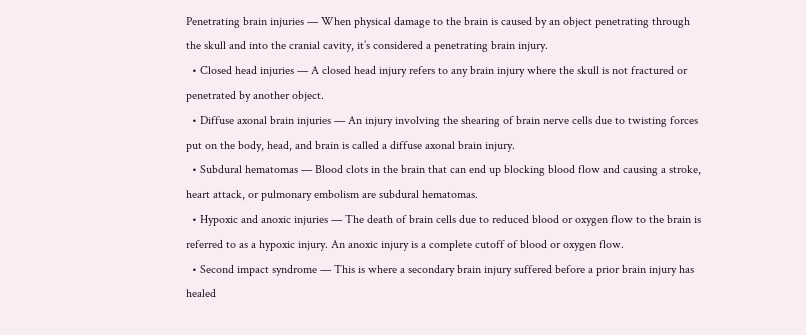Penetrating brain injuries — When physical damage to the brain is caused by an object penetrating through the skull and into the cranial cavity, it’s considered a penetrating brain injury.
  • Closed head injuries — A closed head injury refers to any brain injury where the skull is not fractured or penetrated by another object.
  • Diffuse axonal brain injuries — An injury involving the shearing of brain nerve cells due to twisting forces put on the body, head, and brain is called a diffuse axonal brain injury.
  • Subdural hematomas — Blood clots in the brain that can end up blocking blood flow and causing a stroke, heart attack, or pulmonary embolism are subdural hematomas.
  • Hypoxic and anoxic injuries — The death of brain cells due to reduced blood or oxygen flow to the brain is referred to as a hypoxic injury. An anoxic injury is a complete cutoff of blood or oxygen flow.
  • Second impact syndrome — This is where a secondary brain injury suffered before a prior brain injury has healed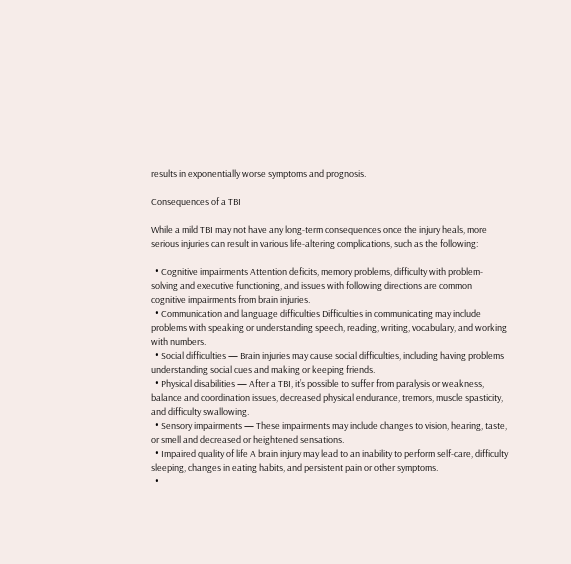results in exponentially worse symptoms and prognosis.

Consequences of a TBI

While a mild TBI may not have any long-term consequences once the injury heals, more serious injuries can result in various life-altering complications, such as the following:

  • Cognitive impairments Attention deficits, memory problems, difficulty with problem-solving and executive functioning, and issues with following directions are common cognitive impairments from brain injuries.
  • Communication and language difficulties Difficulties in communicating may include problems with speaking or understanding speech, reading, writing, vocabulary, and working with numbers.
  • Social difficulties — Brain injuries may cause social difficulties, including having problems understanding social cues and making or keeping friends.
  • Physical disabilities — After a TBI, it’s possible to suffer from paralysis or weakness, balance and coordination issues, decreased physical endurance, tremors, muscle spasticity, and difficulty swallowing.
  • Sensory impairments — These impairments may include changes to vision, hearing, taste, or smell and decreased or heightened sensations.
  • Impaired quality of life A brain injury may lead to an inability to perform self-care, difficulty sleeping, changes in eating habits, and persistent pain or other symptoms.
  •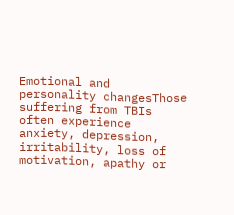Emotional and personality changesThose suffering from TBIs often experience anxiety, depression, irritability, loss of motivation, apathy or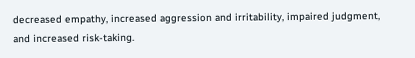decreased empathy, increased aggression and irritability, impaired judgment, and increased risk-taking.